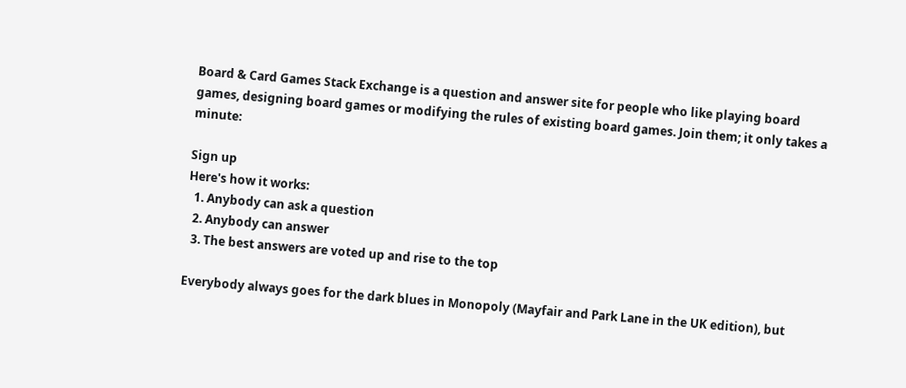Board & Card Games Stack Exchange is a question and answer site for people who like playing board games, designing board games or modifying the rules of existing board games. Join them; it only takes a minute:

Sign up
Here's how it works:
  1. Anybody can ask a question
  2. Anybody can answer
  3. The best answers are voted up and rise to the top

Everybody always goes for the dark blues in Monopoly (Mayfair and Park Lane in the UK edition), but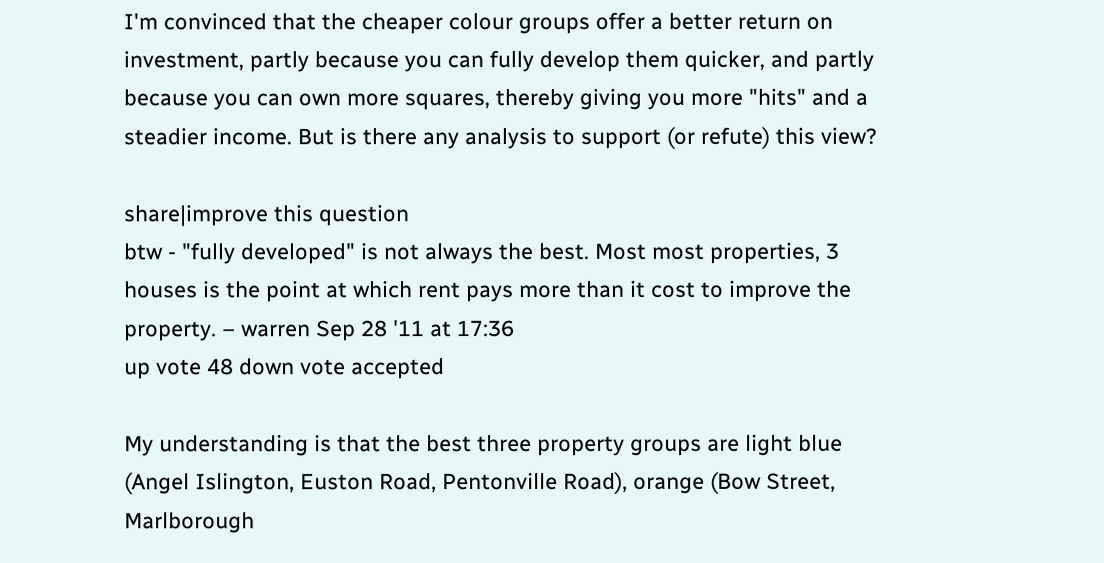I'm convinced that the cheaper colour groups offer a better return on investment, partly because you can fully develop them quicker, and partly because you can own more squares, thereby giving you more "hits" and a steadier income. But is there any analysis to support (or refute) this view?

share|improve this question
btw - "fully developed" is not always the best. Most most properties, 3 houses is the point at which rent pays more than it cost to improve the property. – warren Sep 28 '11 at 17:36
up vote 48 down vote accepted

My understanding is that the best three property groups are light blue (Angel Islington, Euston Road, Pentonville Road), orange (Bow Street, Marlborough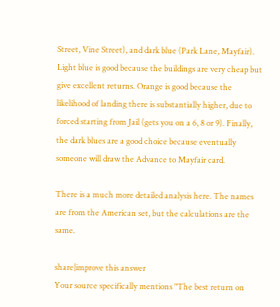Street, Vine Street), and dark blue (Park Lane, Mayfair). Light blue is good because the buildings are very cheap but give excellent returns. Orange is good because the likelihood of landing there is substantially higher, due to forced starting from Jail (gets you on a 6, 8 or 9). Finally, the dark blues are a good choice because eventually someone will draw the Advance to Mayfair card.

There is a much more detailed analysis here. The names are from the American set, but the calculations are the same.

share|improve this answer
Your source specifically mentions "The best return on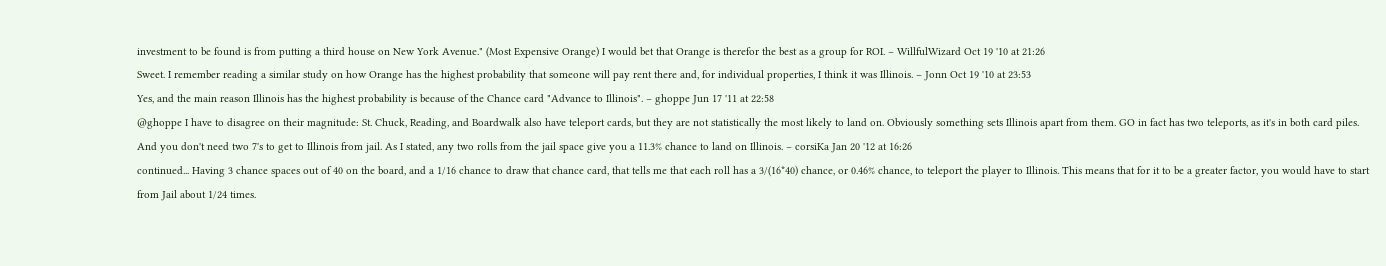investment to be found is from putting a third house on New York Avenue." (Most Expensive Orange) I would bet that Orange is therefor the best as a group for ROI. – WillfulWizard Oct 19 '10 at 21:26
Sweet. I remember reading a similar study on how Orange has the highest probability that someone will pay rent there and, for individual properties, I think it was Illinois. – Jonn Oct 19 '10 at 23:53
Yes, and the main reason Illinois has the highest probability is because of the Chance card "Advance to Illinois". – ghoppe Jun 17 '11 at 22:58
@ghoppe I have to disagree on their magnitude: St. Chuck, Reading, and Boardwalk also have teleport cards, but they are not statistically the most likely to land on. Obviously something sets Illinois apart from them. GO in fact has two teleports, as it's in both card piles. And you don't need two 7's to get to Illinois from jail. As I stated, any two rolls from the jail space give you a 11.3% chance to land on Illinois. – corsiKa Jan 20 '12 at 16:26
continued... Having 3 chance spaces out of 40 on the board, and a 1/16 chance to draw that chance card, that tells me that each roll has a 3/(16*40) chance, or 0.46% chance, to teleport the player to Illinois. This means that for it to be a greater factor, you would have to start from Jail about 1/24 times.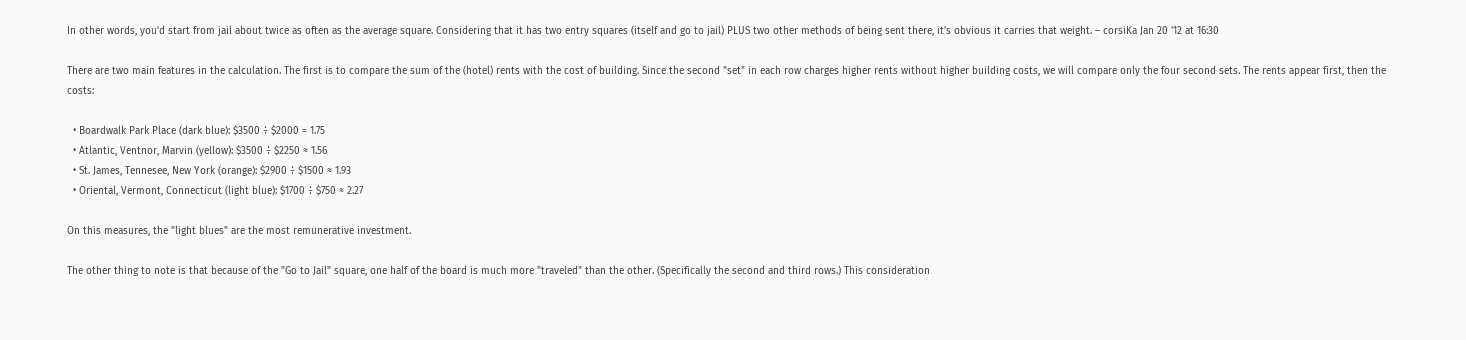In other words, you'd start from jail about twice as often as the average square. Considering that it has two entry squares (itself and go to jail) PLUS two other methods of being sent there, it's obvious it carries that weight. – corsiKa Jan 20 '12 at 16:30

There are two main features in the calculation. The first is to compare the sum of the (hotel) rents with the cost of building. Since the second "set" in each row charges higher rents without higher building costs, we will compare only the four second sets. The rents appear first, then the costs:

  • Boardwalk Park Place (dark blue): $3500 ÷ $2000 = 1.75
  • Atlantic, Ventnor, Marvin (yellow): $3500 ÷ $2250 ≈ 1.56
  • St. James, Tennesee, New York (orange): $2900 ÷ $1500 ≈ 1.93
  • Oriental, Vermont, Connecticut (light blue): $1700 ÷ $750 ≈ 2.27

On this measures, the "light blues" are the most remunerative investment.

The other thing to note is that because of the "Go to Jail" square, one half of the board is much more "traveled" than the other. (Specifically the second and third rows.) This consideration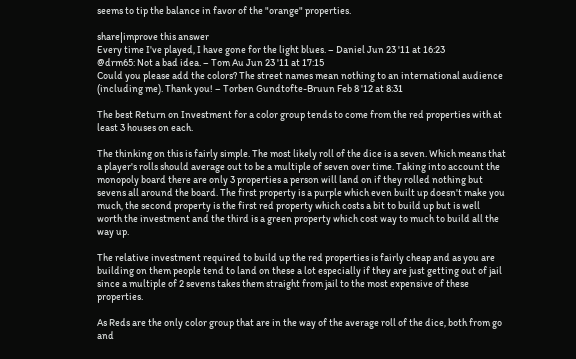seems to tip the balance in favor of the "orange" properties.

share|improve this answer
Every time I've played, I have gone for the light blues. – Daniel Jun 23 '11 at 16:23
@drm65: Not a bad idea. – Tom Au Jun 23 '11 at 17:15
Could you please add the colors? The street names mean nothing to an international audience (including me). Thank you! – Torben Gundtofte-Bruun Feb 8 '12 at 8:31

The best Return on Investment for a color group tends to come from the red properties with at least 3 houses on each.

The thinking on this is fairly simple. The most likely roll of the dice is a seven. Which means that a player's rolls should average out to be a multiple of seven over time. Taking into account the monopoly board there are only 3 properties a person will land on if they rolled nothing but sevens all around the board. The first property is a purple which even built up doesn't make you much, the second property is the first red property which costs a bit to build up but is well worth the investment and the third is a green property which cost way to much to build all the way up.

The relative investment required to build up the red properties is fairly cheap and as you are building on them people tend to land on these a lot especially if they are just getting out of jail since a multiple of 2 sevens takes them straight from jail to the most expensive of these properties.

As Reds are the only color group that are in the way of the average roll of the dice, both from go and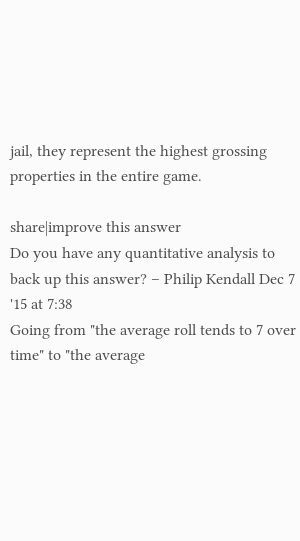jail, they represent the highest grossing properties in the entire game.

share|improve this answer
Do you have any quantitative analysis to back up this answer? – Philip Kendall Dec 7 '15 at 7:38
Going from "the average roll tends to 7 over time" to "the average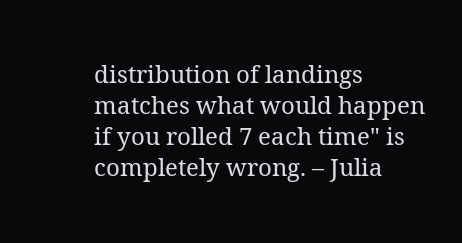distribution of landings matches what would happen if you rolled 7 each time" is completely wrong. – Julia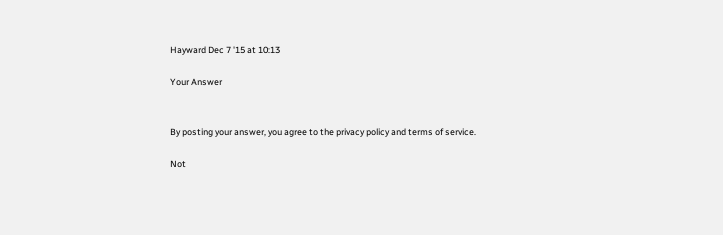Hayward Dec 7 '15 at 10:13

Your Answer


By posting your answer, you agree to the privacy policy and terms of service.

Not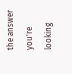the answer you're looking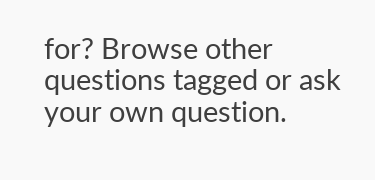for? Browse other questions tagged or ask your own question.